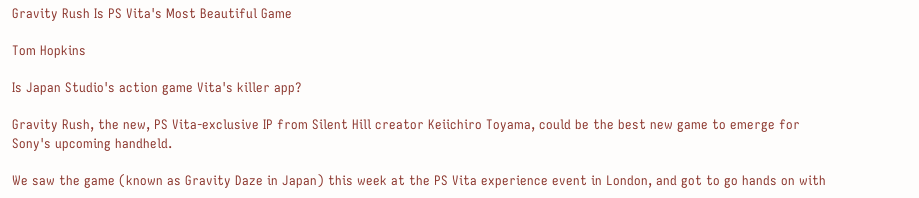Gravity Rush Is PS Vita's Most Beautiful Game

Tom Hopkins

Is Japan Studio's action game Vita's killer app?

Gravity Rush, the new, PS Vita-exclusive IP from Silent Hill creator Keiichiro Toyama, could be the best new game to emerge for Sony's upcoming handheld.

We saw the game (known as Gravity Daze in Japan) this week at the PS Vita experience event in London, and got to go hands on with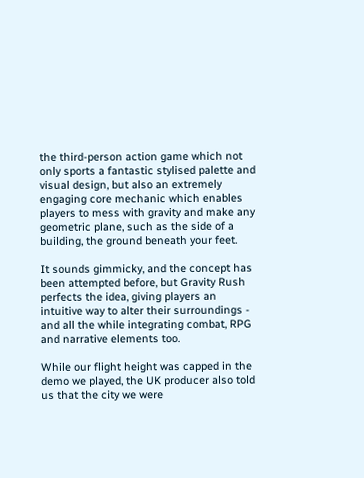the third-person action game which not only sports a fantastic stylised palette and visual design, but also an extremely engaging core mechanic which enables players to mess with gravity and make any geometric plane, such as the side of a building, the ground beneath your feet.

It sounds gimmicky, and the concept has been attempted before, but Gravity Rush perfects the idea, giving players an intuitive way to alter their surroundings - and all the while integrating combat, RPG and narrative elements too.

While our flight height was capped in the demo we played, the UK producer also told us that the city we were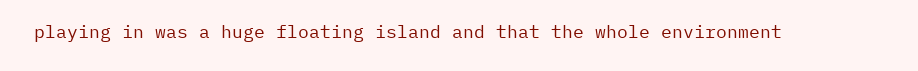playing in was a huge floating island and that the whole environment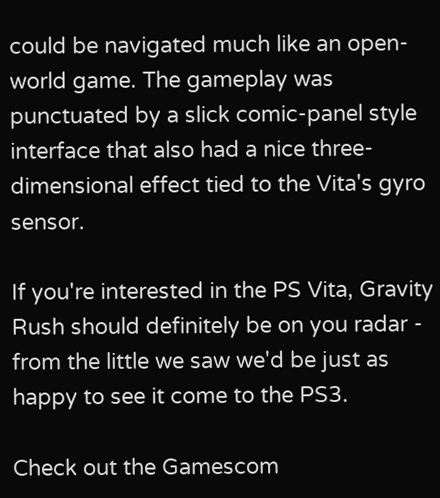could be navigated much like an open-world game. The gameplay was punctuated by a slick comic-panel style interface that also had a nice three-dimensional effect tied to the Vita's gyro sensor.

If you're interested in the PS Vita, Gravity Rush should definitely be on you radar - from the little we saw we'd be just as happy to see it come to the PS3.

Check out the Gamescom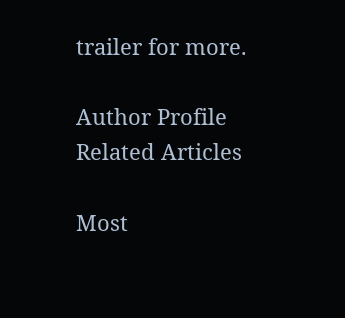trailer for more.

Author Profile
Related Articles

Most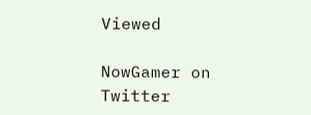Viewed

NowGamer on Twitter